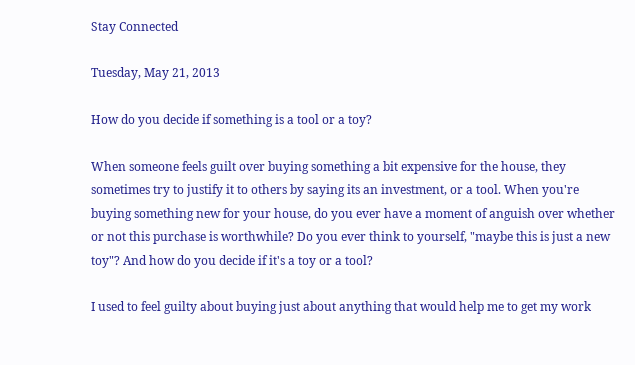Stay Connected

Tuesday, May 21, 2013

How do you decide if something is a tool or a toy?

When someone feels guilt over buying something a bit expensive for the house, they sometimes try to justify it to others by saying its an investment, or a tool. When you're buying something new for your house, do you ever have a moment of anguish over whether or not this purchase is worthwhile? Do you ever think to yourself, "maybe this is just a new toy"? And how do you decide if it's a toy or a tool?

I used to feel guilty about buying just about anything that would help me to get my work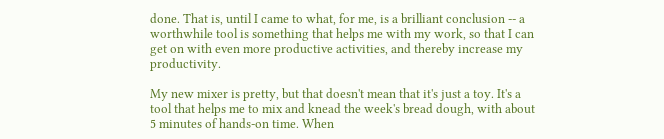done. That is, until I came to what, for me, is a brilliant conclusion -- a worthwhile tool is something that helps me with my work, so that I can get on with even more productive activities, and thereby increase my productivity.

My new mixer is pretty, but that doesn't mean that it's just a toy. It's a tool that helps me to mix and knead the week's bread dough, with about 5 minutes of hands-on time. When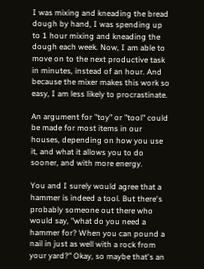I was mixing and kneading the bread dough by hand, I was spending up to 1 hour mixing and kneading the dough each week. Now, I am able to move on to the next productive task in minutes, instead of an hour. And because the mixer makes this work so easy, I am less likely to procrastinate.

An argument for "toy" or "tool" could be made for most items in our houses, depending on how you use it, and what it allows you to do sooner, and with more energy.

You and I surely would agree that a hammer is indeed a tool. But there's probably someone out there who would say, "what do you need a hammer for? When you can pound a nail in just as well with a rock from your yard?" Okay, so maybe that's an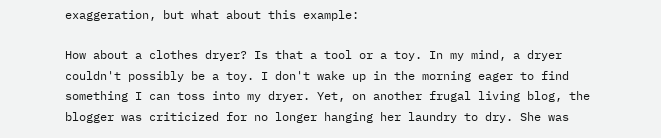exaggeration, but what about this example:

How about a clothes dryer? Is that a tool or a toy. In my mind, a dryer couldn't possibly be a toy. I don't wake up in the morning eager to find something I can toss into my dryer. Yet, on another frugal living blog, the blogger was criticized for no longer hanging her laundry to dry. She was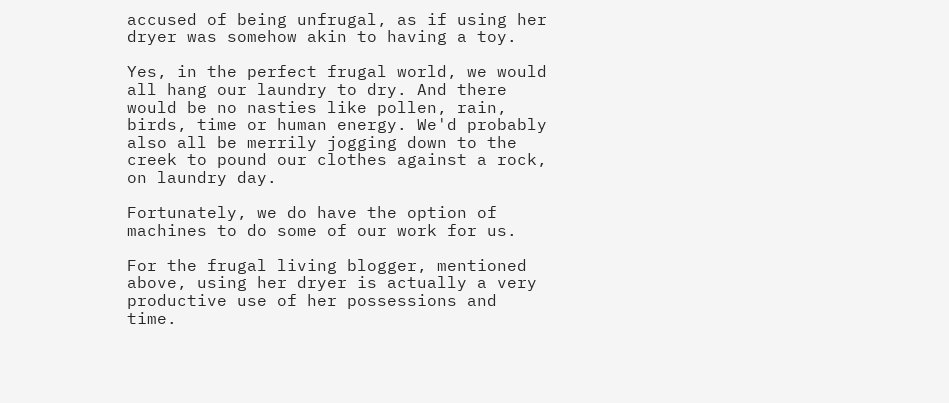accused of being unfrugal, as if using her dryer was somehow akin to having a toy.

Yes, in the perfect frugal world, we would all hang our laundry to dry. And there would be no nasties like pollen, rain, birds, time or human energy. We'd probably also all be merrily jogging down to the creek to pound our clothes against a rock, on laundry day.

Fortunately, we do have the option of machines to do some of our work for us.

For the frugal living blogger, mentioned above, using her dryer is actually a very productive use of her possessions and time.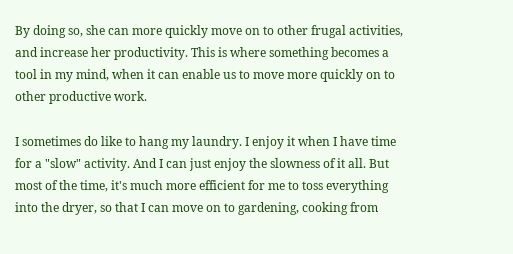By doing so, she can more quickly move on to other frugal activities, and increase her productivity. This is where something becomes a tool in my mind, when it can enable us to move more quickly on to other productive work.

I sometimes do like to hang my laundry. I enjoy it when I have time for a "slow" activity. And I can just enjoy the slowness of it all. But most of the time, it's much more efficient for me to toss everything into the dryer, so that I can move on to gardening, cooking from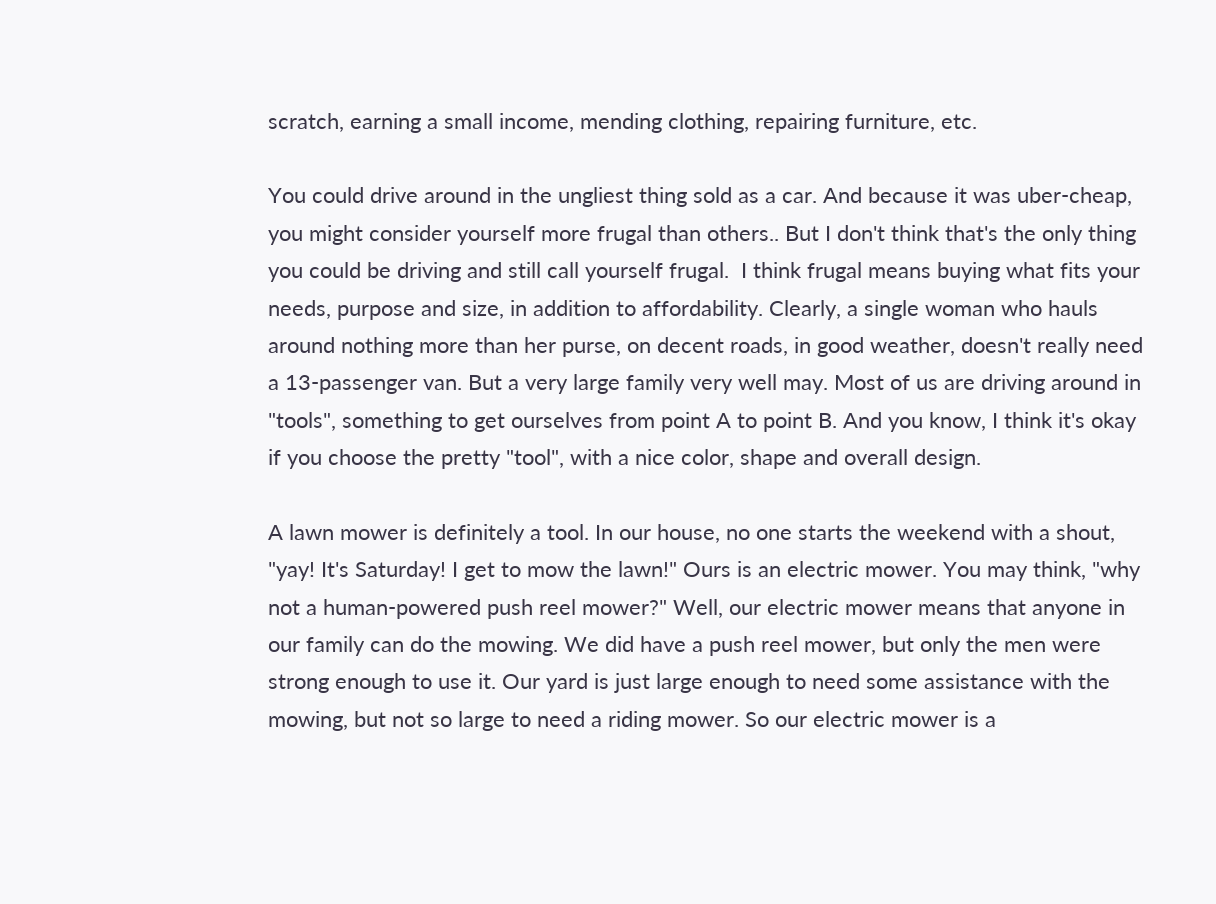scratch, earning a small income, mending clothing, repairing furniture, etc.

You could drive around in the ungliest thing sold as a car. And because it was uber-cheap, you might consider yourself more frugal than others.. But I don't think that's the only thing you could be driving and still call yourself frugal.  I think frugal means buying what fits your needs, purpose and size, in addition to affordability. Clearly, a single woman who hauls around nothing more than her purse, on decent roads, in good weather, doesn't really need a 13-passenger van. But a very large family very well may. Most of us are driving around in "tools", something to get ourselves from point A to point B. And you know, I think it's okay if you choose the pretty "tool", with a nice color, shape and overall design.

A lawn mower is definitely a tool. In our house, no one starts the weekend with a shout, "yay! It's Saturday! I get to mow the lawn!" Ours is an electric mower. You may think, "why not a human-powered push reel mower?" Well, our electric mower means that anyone in our family can do the mowing. We did have a push reel mower, but only the men were strong enough to use it. Our yard is just large enough to need some assistance with the mowing, but not so large to need a riding mower. So our electric mower is a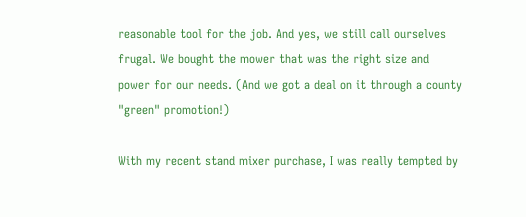reasonable tool for the job. And yes, we still call ourselves frugal. We bought the mower that was the right size and power for our needs. (And we got a deal on it through a county "green" promotion!)

With my recent stand mixer purchase, I was really tempted by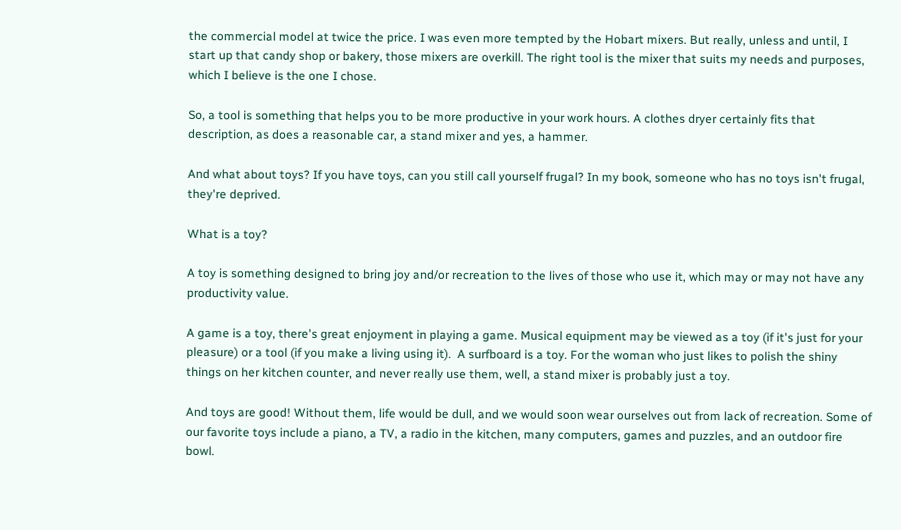the commercial model at twice the price. I was even more tempted by the Hobart mixers. But really, unless and until, I start up that candy shop or bakery, those mixers are overkill. The right tool is the mixer that suits my needs and purposes, which I believe is the one I chose.

So, a tool is something that helps you to be more productive in your work hours. A clothes dryer certainly fits that description, as does a reasonable car, a stand mixer and yes, a hammer.

And what about toys? If you have toys, can you still call yourself frugal? In my book, someone who has no toys isn't frugal, they're deprived.

What is a toy?

A toy is something designed to bring joy and/or recreation to the lives of those who use it, which may or may not have any productivity value.

A game is a toy, there's great enjoyment in playing a game. Musical equipment may be viewed as a toy (if it's just for your pleasure) or a tool (if you make a living using it).  A surfboard is a toy. For the woman who just likes to polish the shiny things on her kitchen counter, and never really use them, well, a stand mixer is probably just a toy.

And toys are good! Without them, life would be dull, and we would soon wear ourselves out from lack of recreation. Some of our favorite toys include a piano, a TV, a radio in the kitchen, many computers, games and puzzles, and an outdoor fire bowl.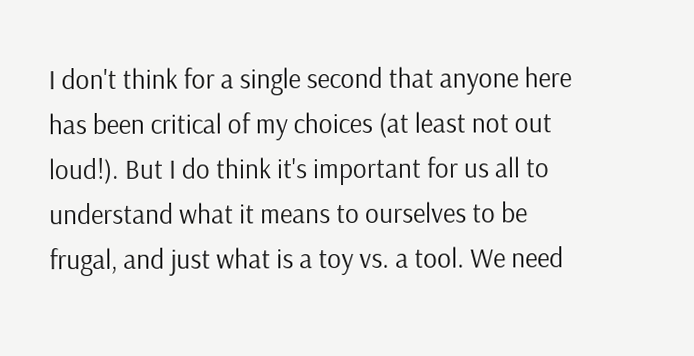I don't think for a single second that anyone here has been critical of my choices (at least not out loud!). But I do think it's important for us all to understand what it means to ourselves to be frugal, and just what is a toy vs. a tool. We need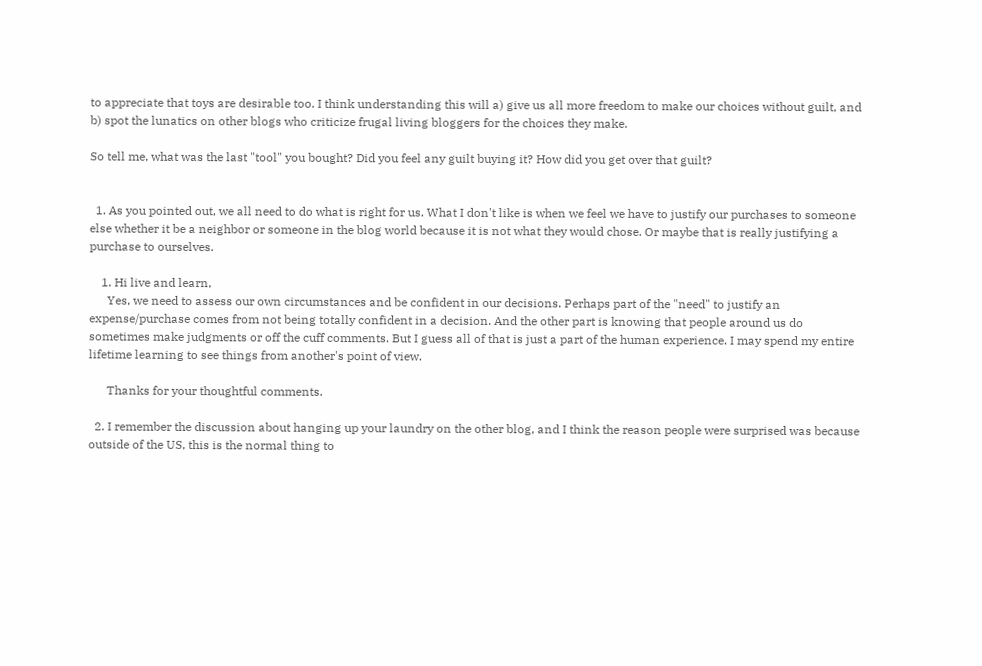to appreciate that toys are desirable too. I think understanding this will a) give us all more freedom to make our choices without guilt, and b) spot the lunatics on other blogs who criticize frugal living bloggers for the choices they make.

So tell me, what was the last "tool" you bought? Did you feel any guilt buying it? How did you get over that guilt?


  1. As you pointed out, we all need to do what is right for us. What I don't like is when we feel we have to justify our purchases to someone else whether it be a neighbor or someone in the blog world because it is not what they would chose. Or maybe that is really justifying a purchase to ourselves.

    1. Hi live and learn,
      Yes, we need to assess our own circumstances and be confident in our decisions. Perhaps part of the "need" to justify an expense/purchase comes from not being totally confident in a decision. And the other part is knowing that people around us do sometimes make judgments or off the cuff comments. But I guess all of that is just a part of the human experience. I may spend my entire lifetime learning to see things from another's point of view.

      Thanks for your thoughtful comments.

  2. I remember the discussion about hanging up your laundry on the other blog, and I think the reason people were surprised was because outside of the US, this is the normal thing to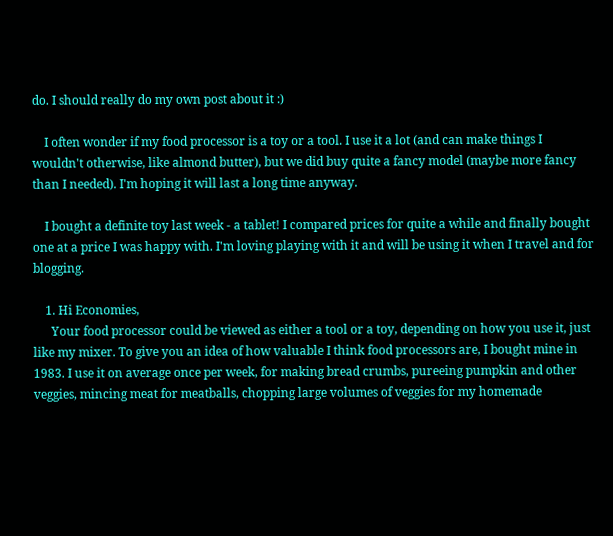do. I should really do my own post about it :)

    I often wonder if my food processor is a toy or a tool. I use it a lot (and can make things I wouldn't otherwise, like almond butter), but we did buy quite a fancy model (maybe more fancy than I needed). I'm hoping it will last a long time anyway.

    I bought a definite toy last week - a tablet! I compared prices for quite a while and finally bought one at a price I was happy with. I'm loving playing with it and will be using it when I travel and for blogging.

    1. Hi Economies,
      Your food processor could be viewed as either a tool or a toy, depending on how you use it, just like my mixer. To give you an idea of how valuable I think food processors are, I bought mine in 1983. I use it on average once per week, for making bread crumbs, pureeing pumpkin and other veggies, mincing meat for meatballs, chopping large volumes of veggies for my homemade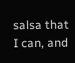salsa that I can, and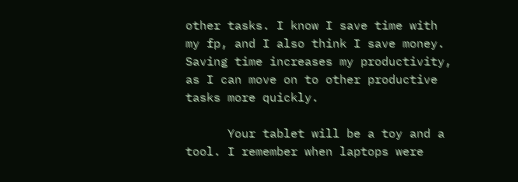other tasks. I know I save time with my fp, and I also think I save money. Saving time increases my productivity, as I can move on to other productive tasks more quickly.

      Your tablet will be a toy and a tool. I remember when laptops were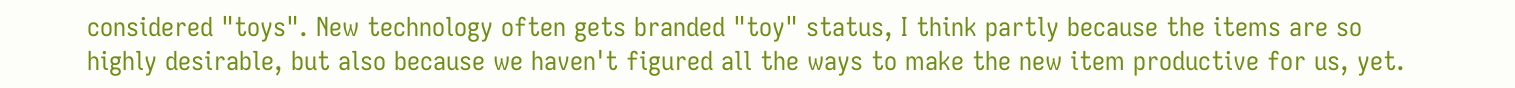considered "toys". New technology often gets branded "toy" status, I think partly because the items are so highly desirable, but also because we haven't figured all the ways to make the new item productive for us, yet.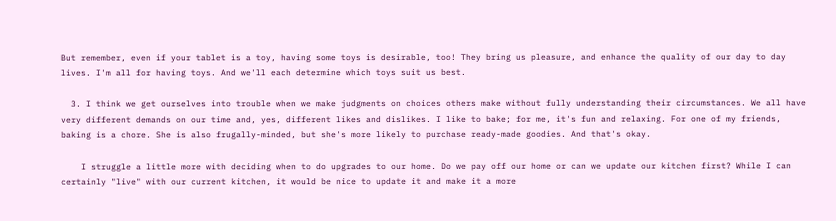But remember, even if your tablet is a toy, having some toys is desirable, too! They bring us pleasure, and enhance the quality of our day to day lives. I'm all for having toys. And we'll each determine which toys suit us best.

  3. I think we get ourselves into trouble when we make judgments on choices others make without fully understanding their circumstances. We all have very different demands on our time and, yes, different likes and dislikes. I like to bake; for me, it's fun and relaxing. For one of my friends, baking is a chore. She is also frugally-minded, but she's more likely to purchase ready-made goodies. And that's okay.

    I struggle a little more with deciding when to do upgrades to our home. Do we pay off our home or can we update our kitchen first? While I can certainly "live" with our current kitchen, it would be nice to update it and make it a more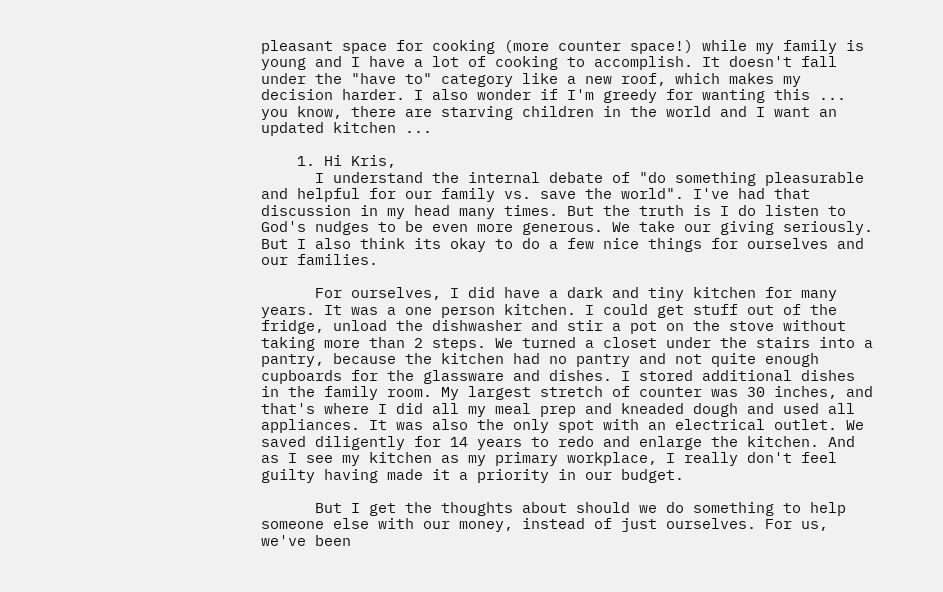pleasant space for cooking (more counter space!) while my family is young and I have a lot of cooking to accomplish. It doesn't fall under the "have to" category like a new roof, which makes my decision harder. I also wonder if I'm greedy for wanting this ... you know, there are starving children in the world and I want an updated kitchen ...

    1. Hi Kris,
      I understand the internal debate of "do something pleasurable and helpful for our family vs. save the world". I've had that discussion in my head many times. But the truth is I do listen to God's nudges to be even more generous. We take our giving seriously. But I also think its okay to do a few nice things for ourselves and our families.

      For ourselves, I did have a dark and tiny kitchen for many years. It was a one person kitchen. I could get stuff out of the fridge, unload the dishwasher and stir a pot on the stove without taking more than 2 steps. We turned a closet under the stairs into a pantry, because the kitchen had no pantry and not quite enough cupboards for the glassware and dishes. I stored additional dishes in the family room. My largest stretch of counter was 30 inches, and that's where I did all my meal prep and kneaded dough and used all appliances. It was also the only spot with an electrical outlet. We saved diligently for 14 years to redo and enlarge the kitchen. And as I see my kitchen as my primary workplace, I really don't feel guilty having made it a priority in our budget.

      But I get the thoughts about should we do something to help someone else with our money, instead of just ourselves. For us, we've been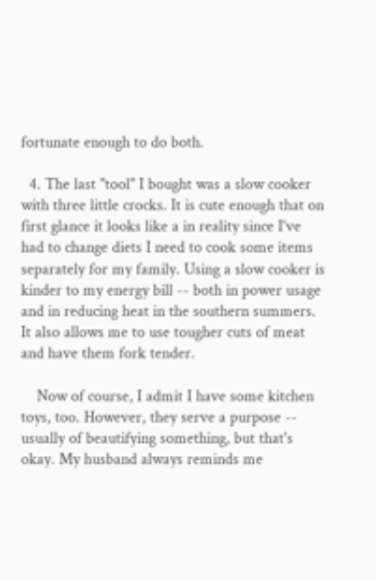fortunate enough to do both.

  4. The last "tool" I bought was a slow cooker with three little crocks. It is cute enough that on first glance it looks like a in reality since I've had to change diets I need to cook some items separately for my family. Using a slow cooker is kinder to my energy bill -- both in power usage and in reducing heat in the southern summers. It also allows me to use tougher cuts of meat and have them fork tender.

    Now of course, I admit I have some kitchen toys, too. However, they serve a purpose -- usually of beautifying something, but that's okay. My husband always reminds me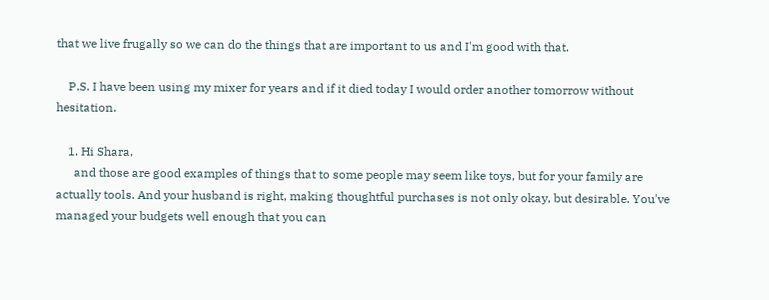that we live frugally so we can do the things that are important to us and I'm good with that.

    P.S. I have been using my mixer for years and if it died today I would order another tomorrow without hesitation.

    1. Hi Shara,
      and those are good examples of things that to some people may seem like toys, but for your family are actually tools. And your husband is right, making thoughtful purchases is not only okay, but desirable. You've managed your budgets well enough that you can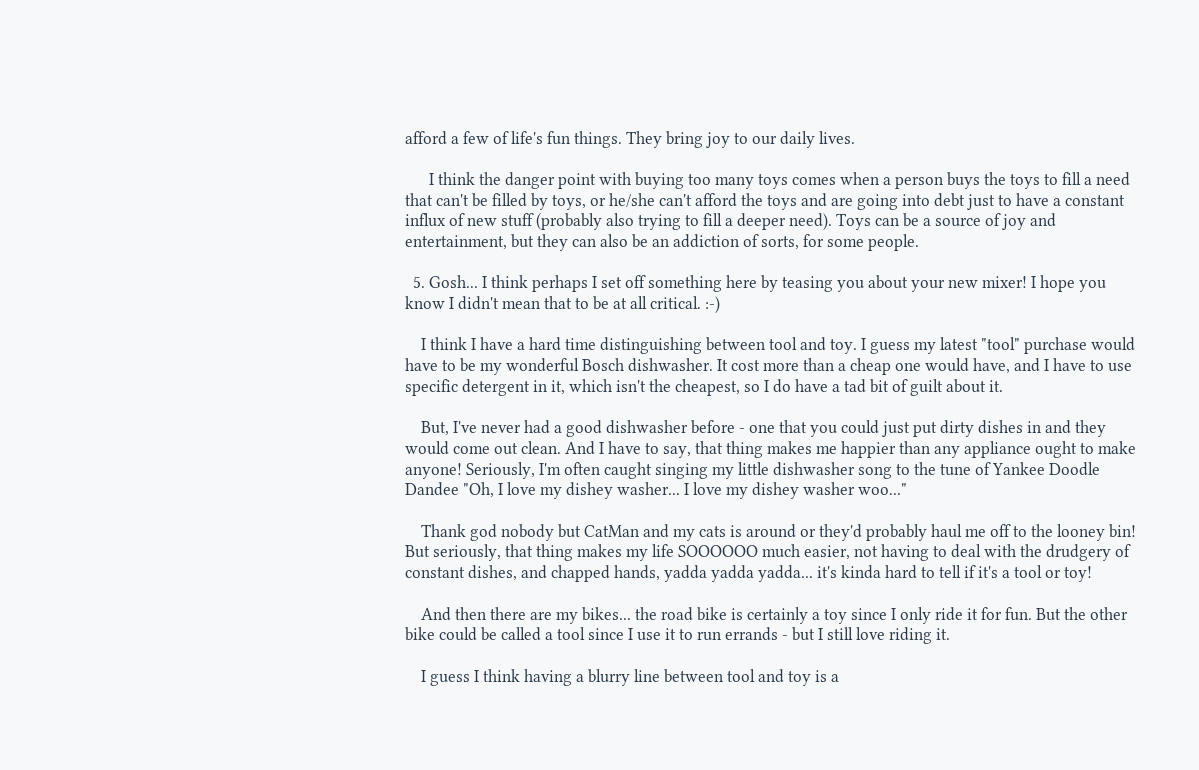afford a few of life's fun things. They bring joy to our daily lives.

      I think the danger point with buying too many toys comes when a person buys the toys to fill a need that can't be filled by toys, or he/she can't afford the toys and are going into debt just to have a constant influx of new stuff (probably also trying to fill a deeper need). Toys can be a source of joy and entertainment, but they can also be an addiction of sorts, for some people.

  5. Gosh... I think perhaps I set off something here by teasing you about your new mixer! I hope you know I didn't mean that to be at all critical. :-)

    I think I have a hard time distinguishing between tool and toy. I guess my latest "tool" purchase would have to be my wonderful Bosch dishwasher. It cost more than a cheap one would have, and I have to use specific detergent in it, which isn't the cheapest, so I do have a tad bit of guilt about it.

    But, I've never had a good dishwasher before - one that you could just put dirty dishes in and they would come out clean. And I have to say, that thing makes me happier than any appliance ought to make anyone! Seriously, I'm often caught singing my little dishwasher song to the tune of Yankee Doodle Dandee "Oh, I love my dishey washer... I love my dishey washer woo..."

    Thank god nobody but CatMan and my cats is around or they'd probably haul me off to the looney bin! But seriously, that thing makes my life SOOOOOO much easier, not having to deal with the drudgery of constant dishes, and chapped hands, yadda yadda yadda... it's kinda hard to tell if it's a tool or toy!

    And then there are my bikes... the road bike is certainly a toy since I only ride it for fun. But the other bike could be called a tool since I use it to run errands - but I still love riding it.

    I guess I think having a blurry line between tool and toy is a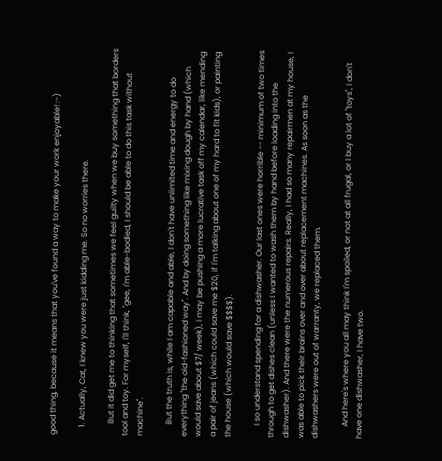good thing, because it means that you've found a way to make your work enjoyable! :-)

    1. Actually, Cat, I knew you were just kidding me. So no worries there.

      But it did get me to thinking that sometimes we feel guilty when we buy something that borders tool and toy. For myself, I'll think, "gee, I'm able-bodied, I should be able to do this task without machine".

      But the truth is, while I am capable and able, I don't have unlimited time and energy to do everything "the old-fashioned way". And by doing something like mixing dough by hand (which would save about $7/ week), I may be pushing a more lucrative task off my calendar, like mending a pair of jeans (which could save me $20, if I'm talking about one of my hard to fit kids), or painting the house (which would save $$$$).

      I so understand spending for a dishwasher. Our last ones were horrible -- minimum of two times through to get dishes clean (unless I wanted to wash them by hand before loading into the dishwasher). And there were the numerous repairs. Really, I had so many repairmen at my house, I was able to pick their brains over and over about replacement machines. As soon as the dishwashers were out of warranty, we replaced them.

      And here's where you all may think I'm spoiled, or not at all frugal, or I buy a lot of "toys", I don't have one dishwasher, I have two.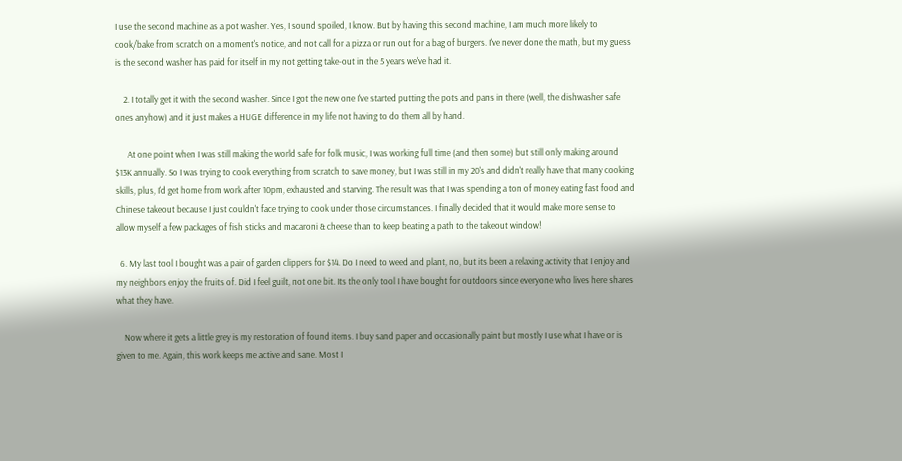I use the second machine as a pot washer. Yes, I sound spoiled, I know. But by having this second machine, I am much more likely to cook/bake from scratch on a moment's notice, and not call for a pizza or run out for a bag of burgers. I've never done the math, but my guess is the second washer has paid for itself in my not getting take-out in the 5 years we've had it.

    2. I totally get it with the second washer. Since I got the new one I've started putting the pots and pans in there (well, the dishwasher safe ones anyhow) and it just makes a HUGE difference in my life not having to do them all by hand.

      At one point when I was still making the world safe for folk music, I was working full time (and then some) but still only making around $13K annually. So I was trying to cook everything from scratch to save money, but I was still in my 20's and didn't really have that many cooking skills, plus, I'd get home from work after 10pm, exhausted and starving. The result was that I was spending a ton of money eating fast food and Chinese takeout because I just couldn't face trying to cook under those circumstances. I finally decided that it would make more sense to allow myself a few packages of fish sticks and macaroni & cheese than to keep beating a path to the takeout window!

  6. My last tool I bought was a pair of garden clippers for $14. Do I need to weed and plant, no, but its been a relaxing activity that I enjoy and my neighbors enjoy the fruits of. Did I feel guilt, not one bit. Its the only tool I have bought for outdoors since everyone who lives here shares what they have.

    Now where it gets a little grey is my restoration of found items. I buy sand paper and occasionally paint but mostly I use what I have or is given to me. Again, this work keeps me active and sane. Most I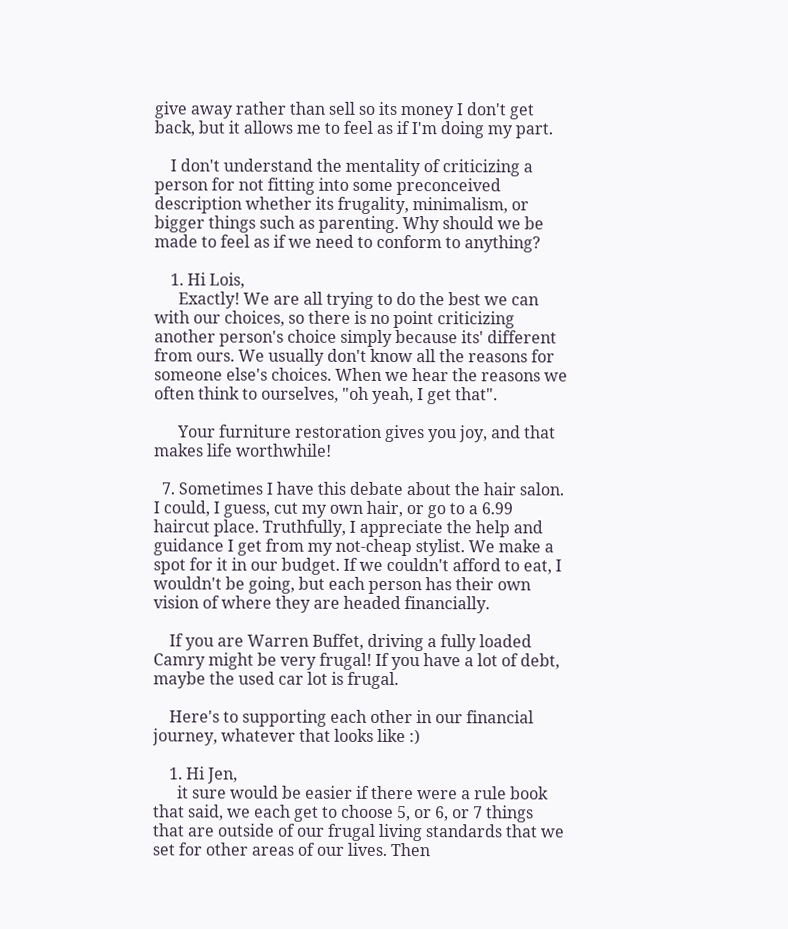give away rather than sell so its money I don't get back, but it allows me to feel as if I'm doing my part.

    I don't understand the mentality of criticizing a person for not fitting into some preconceived description whether its frugality, minimalism, or bigger things such as parenting. Why should we be made to feel as if we need to conform to anything?

    1. Hi Lois,
      Exactly! We are all trying to do the best we can with our choices, so there is no point criticizing another person's choice simply because its' different from ours. We usually don't know all the reasons for someone else's choices. When we hear the reasons we often think to ourselves, "oh yeah, I get that".

      Your furniture restoration gives you joy, and that makes life worthwhile!

  7. Sometimes I have this debate about the hair salon. I could, I guess, cut my own hair, or go to a 6.99 haircut place. Truthfully, I appreciate the help and guidance I get from my not-cheap stylist. We make a spot for it in our budget. If we couldn't afford to eat, I wouldn't be going, but each person has their own vision of where they are headed financially.

    If you are Warren Buffet, driving a fully loaded Camry might be very frugal! If you have a lot of debt, maybe the used car lot is frugal.

    Here's to supporting each other in our financial journey, whatever that looks like :)

    1. Hi Jen,
      it sure would be easier if there were a rule book that said, we each get to choose 5, or 6, or 7 things that are outside of our frugal living standards that we set for other areas of our lives. Then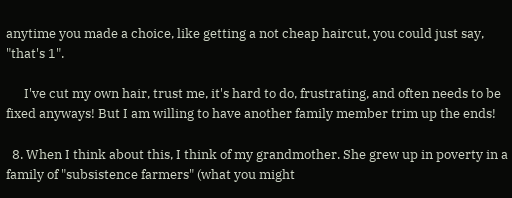anytime you made a choice, like getting a not cheap haircut, you could just say, "that's 1".

      I've cut my own hair, trust me, it's hard to do, frustrating, and often needs to be fixed anyways! But I am willing to have another family member trim up the ends!

  8. When I think about this, I think of my grandmother. She grew up in poverty in a family of "subsistence farmers" (what you might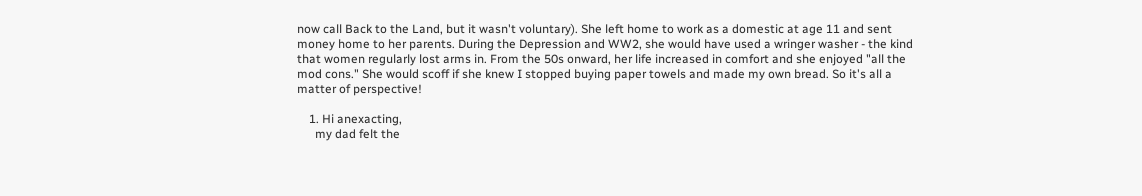now call Back to the Land, but it wasn't voluntary). She left home to work as a domestic at age 11 and sent money home to her parents. During the Depression and WW2, she would have used a wringer washer - the kind that women regularly lost arms in. From the 50s onward, her life increased in comfort and she enjoyed "all the mod cons." She would scoff if she knew I stopped buying paper towels and made my own bread. So it's all a matter of perspective!

    1. Hi anexacting,
      my dad felt the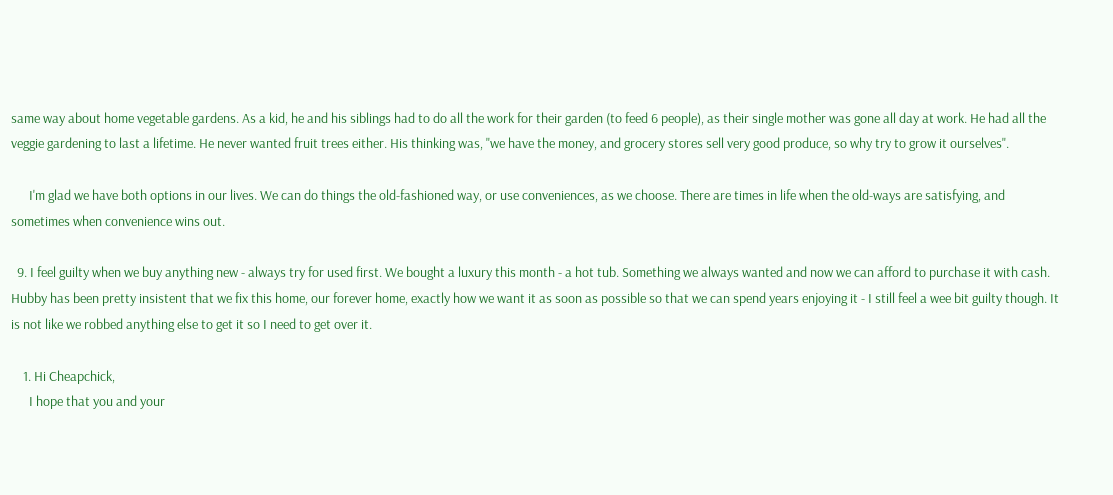same way about home vegetable gardens. As a kid, he and his siblings had to do all the work for their garden (to feed 6 people), as their single mother was gone all day at work. He had all the veggie gardening to last a lifetime. He never wanted fruit trees either. His thinking was, "we have the money, and grocery stores sell very good produce, so why try to grow it ourselves".

      I'm glad we have both options in our lives. We can do things the old-fashioned way, or use conveniences, as we choose. There are times in life when the old-ways are satisfying, and sometimes when convenience wins out.

  9. I feel guilty when we buy anything new - always try for used first. We bought a luxury this month - a hot tub. Something we always wanted and now we can afford to purchase it with cash. Hubby has been pretty insistent that we fix this home, our forever home, exactly how we want it as soon as possible so that we can spend years enjoying it - I still feel a wee bit guilty though. It is not like we robbed anything else to get it so I need to get over it.

    1. Hi Cheapchick,
      I hope that you and your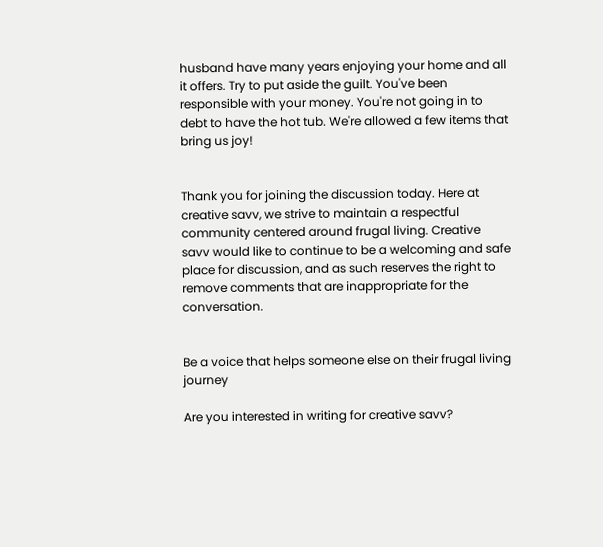husband have many years enjoying your home and all it offers. Try to put aside the guilt. You've been responsible with your money. You're not going in to debt to have the hot tub. We're allowed a few items that bring us joy!


Thank you for joining the discussion today. Here at creative savv, we strive to maintain a respectful community centered around frugal living. Creative savv would like to continue to be a welcoming and safe place for discussion, and as such reserves the right to remove comments that are inappropriate for the conversation.


Be a voice that helps someone else on their frugal living journey

Are you interested in writing for creative savv?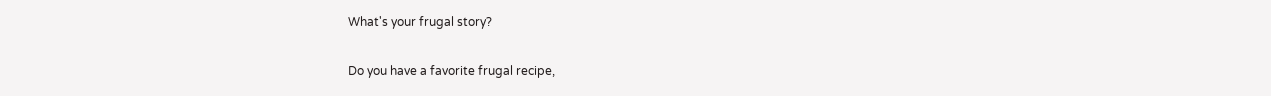What's your frugal story?

Do you have a favorite frugal recipe,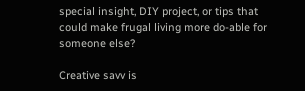special insight, DIY project, or tips that could make frugal living more do-able for someone else?

Creative savv is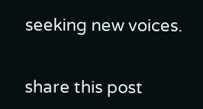seeking new voices.


share this post